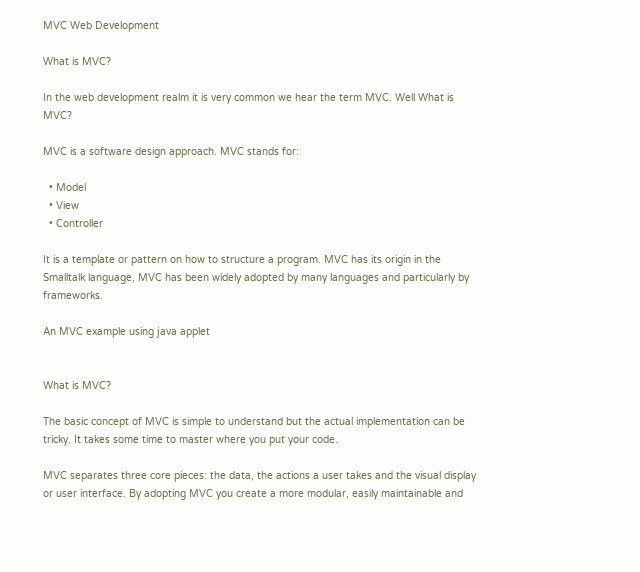MVC Web Development

What is MVC?

In the web development realm it is very common we hear the term MVC. Well What is MVC?

MVC is a software design approach. MVC stands for:

  • Model
  • View
  • Controller

It is a template or pattern on how to structure a program. MVC has its origin in the Smalltalk language, MVC has been widely adopted by many languages and particularly by frameworks.

An MVC example using java applet


What is MVC?

The basic concept of MVC is simple to understand but the actual implementation can be tricky. It takes some time to master where you put your code.

MVC separates three core pieces: the data, the actions a user takes and the visual display or user interface. By adopting MVC you create a more modular, easily maintainable and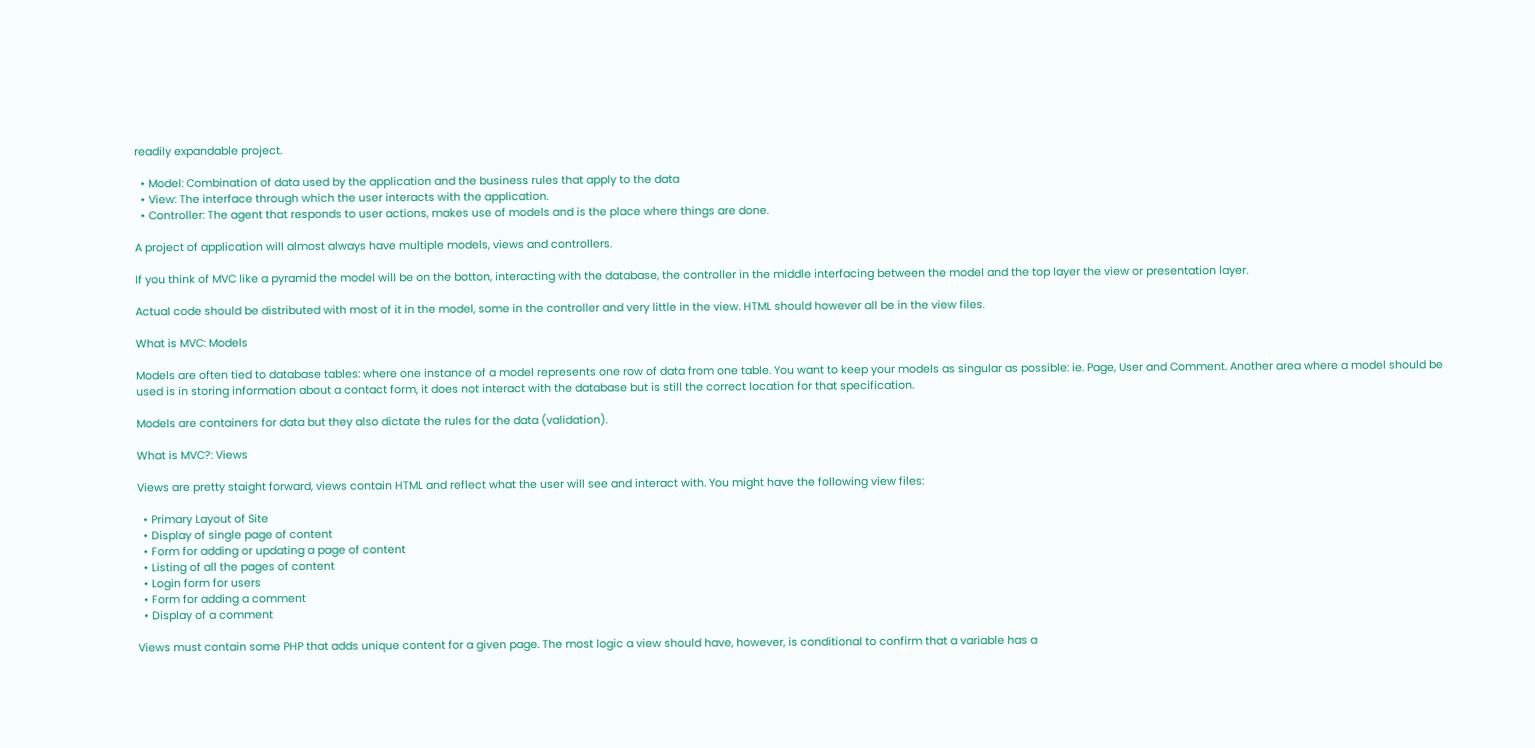readily expandable project.

  • Model: Combination of data used by the application and the business rules that apply to the data
  • View: The interface through which the user interacts with the application.
  • Controller: The agent that responds to user actions, makes use of models and is the place where things are done.

A project of application will almost always have multiple models, views and controllers.

If you think of MVC like a pyramid the model will be on the botton, interacting with the database, the controller in the middle interfacing between the model and the top layer the view or presentation layer.

Actual code should be distributed with most of it in the model, some in the controller and very little in the view. HTML should however all be in the view files.

What is MVC: Models

Models are often tied to database tables: where one instance of a model represents one row of data from one table. You want to keep your models as singular as possible: ie. Page, User and Comment. Another area where a model should be used is in storing information about a contact form, it does not interact with the database but is still the correct location for that specification.

Models are containers for data but they also dictate the rules for the data (validation).

What is MVC?: Views

Views are pretty staight forward, views contain HTML and reflect what the user will see and interact with. You might have the following view files:

  • Primary Layout of Site
  • Display of single page of content
  • Form for adding or updating a page of content
  • Listing of all the pages of content
  • Login form for users
  • Form for adding a comment
  • Display of a comment

Views must contain some PHP that adds unique content for a given page. The most logic a view should have, however, is conditional to confirm that a variable has a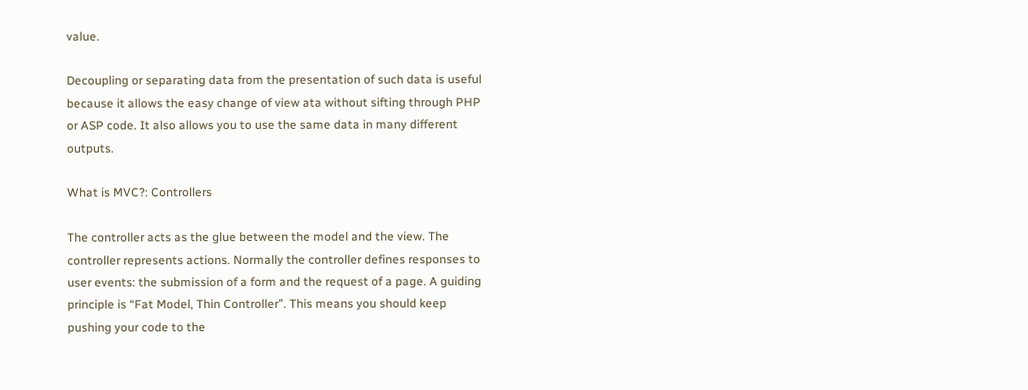value.

Decoupling or separating data from the presentation of such data is useful because it allows the easy change of view ata without sifting through PHP or ASP code. It also allows you to use the same data in many different outputs.

What is MVC?: Controllers

The controller acts as the glue between the model and the view. The controller represents actions. Normally the controller defines responses to user events: the submission of a form and the request of a page. A guiding principle is “Fat Model, Thin Controller”. This means you should keep pushing your code to the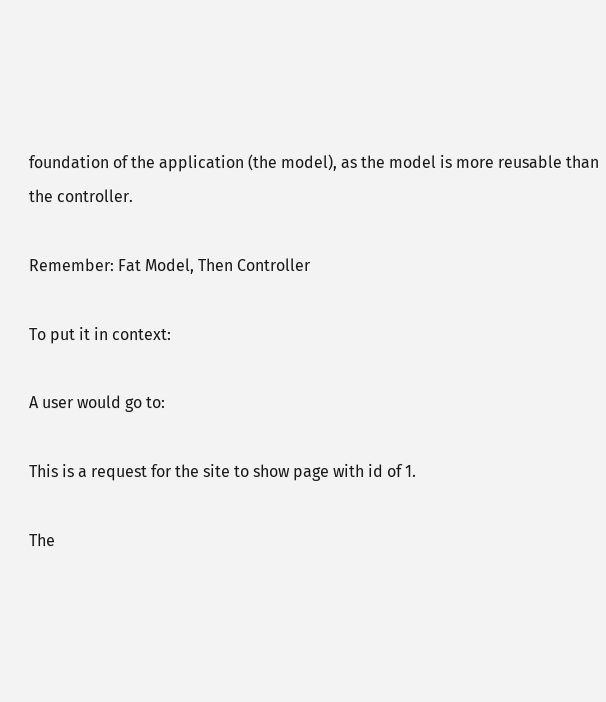foundation of the application (the model), as the model is more reusable than the controller.

Remember: Fat Model, Then Controller

To put it in context:

A user would go to:

This is a request for the site to show page with id of 1.

The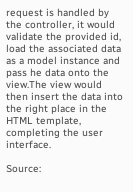request is handled by the controller, it would validate the provided id, load the associated data as a model instance and pass he data onto the view.The view would then insert the data into the right place in the HTML template, completing the user interface.

Source: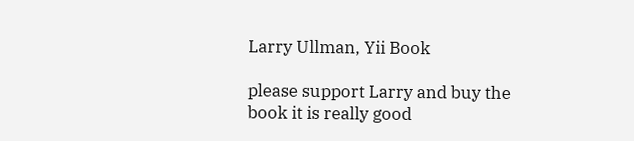Larry Ullman, Yii Book

please support Larry and buy the book it is really good